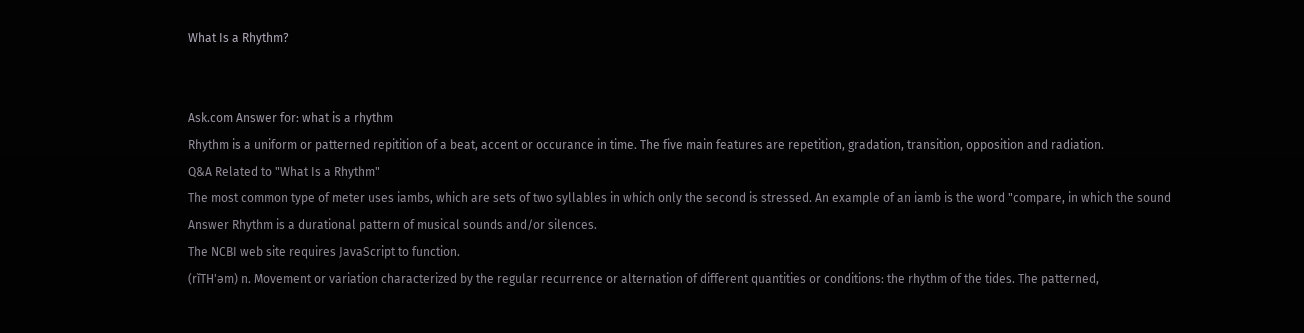What Is a Rhythm?


Ask.com Answer for: what is a rhythm
Rhythm is a uniform or patterned repitition of a beat, accent or occurance in time. The five main features are repetition, gradation, transition, opposition and radiation.
Q&A Related to "What Is a Rhythm"
The most common type of meter uses iambs, which are sets of two syllables in which only the second is stressed. An example of an iamb is the word "compare, in which the sound
Answer Rhythm is a durational pattern of musical sounds and/or silences.
The NCBI web site requires JavaScript to function.
(rĭTH'əm) n. Movement or variation characterized by the regular recurrence or alternation of different quantities or conditions: the rhythm of the tides. The patterned,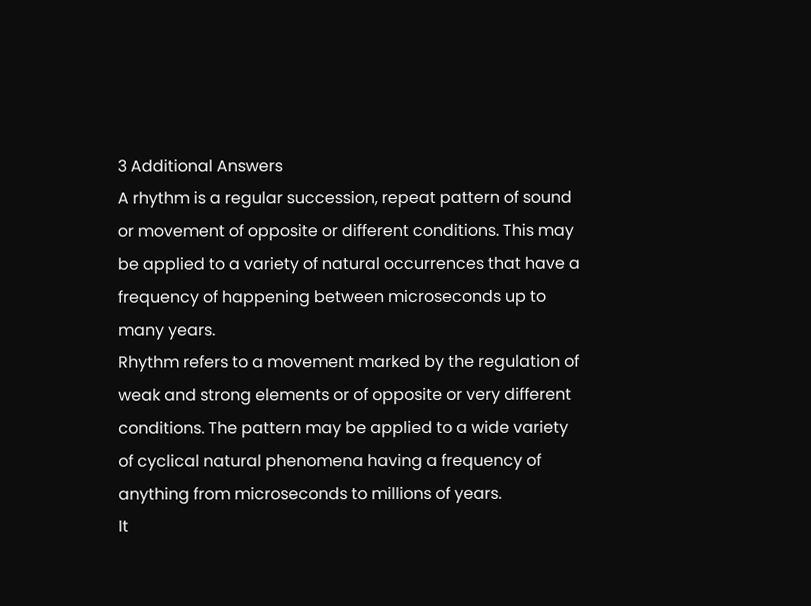3 Additional Answers
A rhythm is a regular succession, repeat pattern of sound or movement of opposite or different conditions. This may be applied to a variety of natural occurrences that have a frequency of happening between microseconds up to many years.
Rhythm refers to a movement marked by the regulation of weak and strong elements or of opposite or very different conditions. The pattern may be applied to a wide variety of cyclical natural phenomena having a frequency of anything from microseconds to millions of years.
It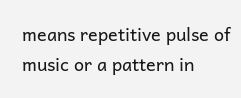means repetitive pulse of music or a pattern in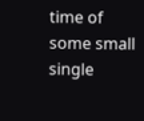time of some small single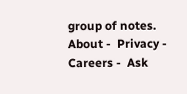group of notes.
About -  Privacy -  Careers -  Ask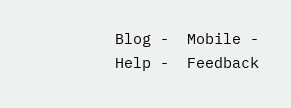Blog -  Mobile -  Help -  Feedback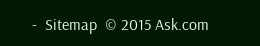-  Sitemap  © 2015 Ask.com